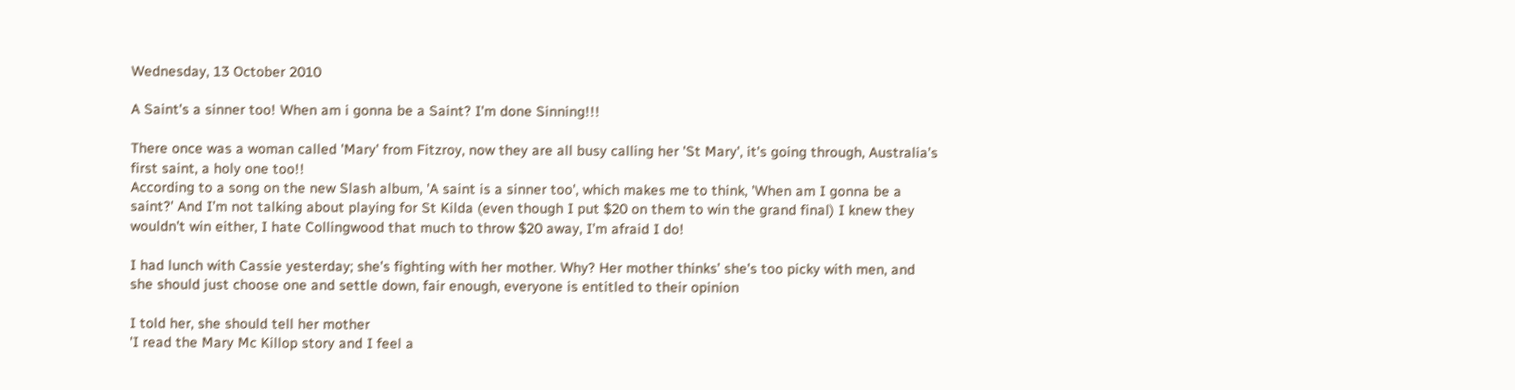Wednesday, 13 October 2010

A Saint's a sinner too! When am i gonna be a Saint? I'm done Sinning!!!

There once was a woman called 'Mary' from Fitzroy, now they are all busy calling her 'St Mary', it's going through, Australia’s first saint, a holy one too!!
According to a song on the new Slash album, 'A saint is a sinner too', which makes me to think, 'When am I gonna be a saint?' And I’m not talking about playing for St Kilda (even though I put $20 on them to win the grand final) I knew they wouldn't win either, I hate Collingwood that much to throw $20 away, I’m afraid I do!

I had lunch with Cassie yesterday; she's fighting with her mother. Why? Her mother thinks’ she's too picky with men, and she should just choose one and settle down, fair enough, everyone is entitled to their opinion

I told her, she should tell her mother
'I read the Mary Mc Killop story and I feel a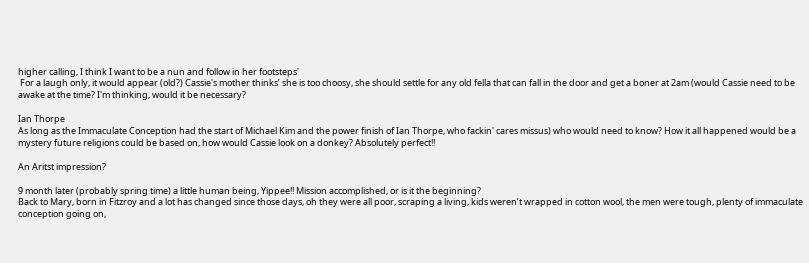higher calling, I think I want to be a nun and follow in her footsteps'
 For a laugh only, it would appear (old?) Cassie's mother thinks’ she is too choosy, she should settle for any old fella that can fall in the door and get a boner at 2am (would Cassie need to be awake at the time? I'm thinking, would it be necessary?

Ian Thorpe
As long as the Immaculate Conception had the start of Michael Kim and the power finish of Ian Thorpe, who fackin' cares missus) who would need to know? How it all happened would be a mystery future religions could be based on, how would Cassie look on a donkey? Absolutely perfect!!

An Aritst impression?

9 month later (probably spring time) a little human being, Yippee!! Mission accomplished, or is it the beginning?
Back to Mary, born in Fitzroy and a lot has changed since those days, oh they were all poor, scraping a living, kids weren’t wrapped in cotton wool, the men were tough, plenty of immaculate conception going on,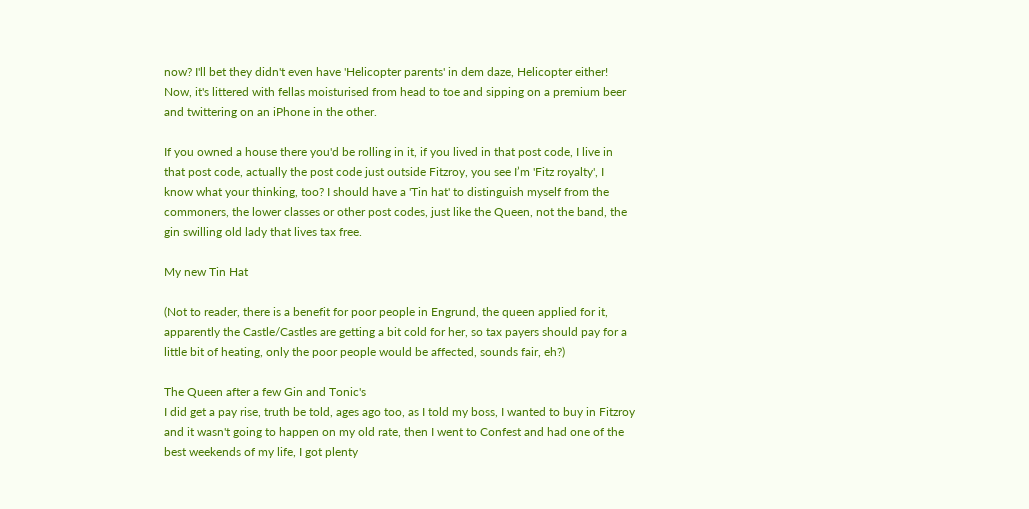now? I'll bet they didn't even have 'Helicopter parents' in dem daze, Helicopter either!
Now, it's littered with fellas moisturised from head to toe and sipping on a premium beer and twittering on an iPhone in the other.

If you owned a house there you'd be rolling in it, if you lived in that post code, I live in that post code, actually the post code just outside Fitzroy, you see I’m 'Fitz royalty', I know what your thinking, too? I should have a 'Tin hat' to distinguish myself from the commoners, the lower classes or other post codes, just like the Queen, not the band, the gin swilling old lady that lives tax free.

My new Tin Hat

(Not to reader, there is a benefit for poor people in Engrund, the queen applied for it, apparently the Castle/Castles are getting a bit cold for her, so tax payers should pay for a little bit of heating, only the poor people would be affected, sounds fair, eh?)

The Queen after a few Gin and Tonic's
I did get a pay rise, truth be told, ages ago too, as I told my boss, I wanted to buy in Fitzroy and it wasn't going to happen on my old rate, then I went to Confest and had one of the best weekends of my life, I got plenty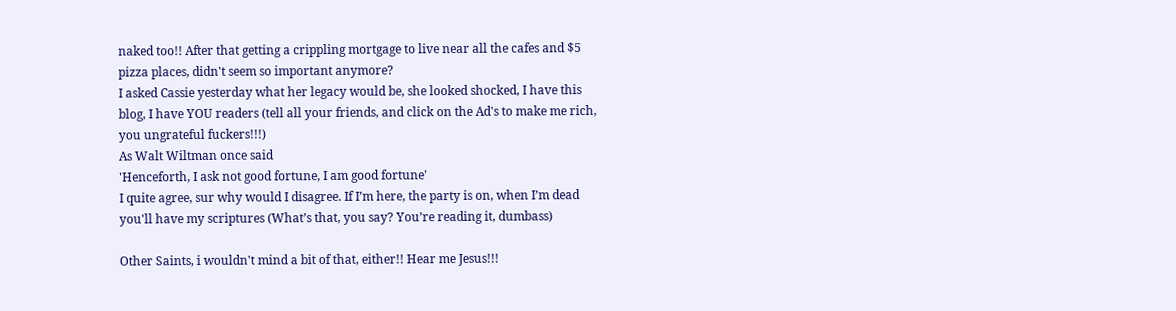naked too!! After that getting a crippling mortgage to live near all the cafes and $5 pizza places, didn't seem so important anymore?
I asked Cassie yesterday what her legacy would be, she looked shocked, I have this blog, I have YOU readers (tell all your friends, and click on the Ad's to make me rich, you ungrateful fuckers!!!)
As Walt Wiltman once said
'Henceforth, I ask not good fortune, I am good fortune'
I quite agree, sur why would I disagree. If I’m here, the party is on, when I’m dead you'll have my scriptures (What’s that, you say? You’re reading it, dumbass)

Other Saints, i wouldn't mind a bit of that, either!! Hear me Jesus!!!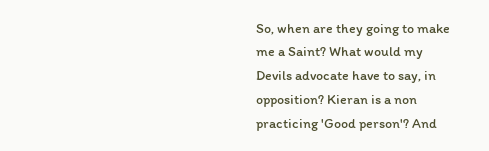So, when are they going to make me a Saint? What would my Devils advocate have to say, in opposition? Kieran is a non practicing 'Good person'? And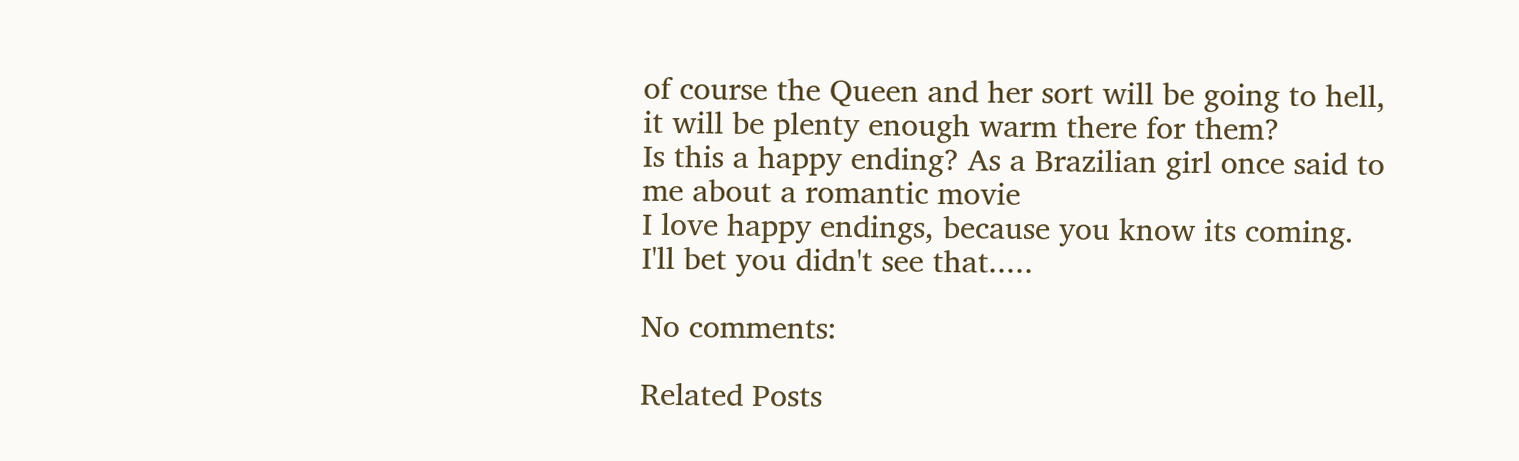of course the Queen and her sort will be going to hell, it will be plenty enough warm there for them?
Is this a happy ending? As a Brazilian girl once said to me about a romantic movie
I love happy endings, because you know its coming.
I'll bet you didn't see that.....

No comments:

Related Posts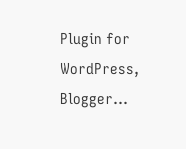Plugin for WordPress, Blogger...